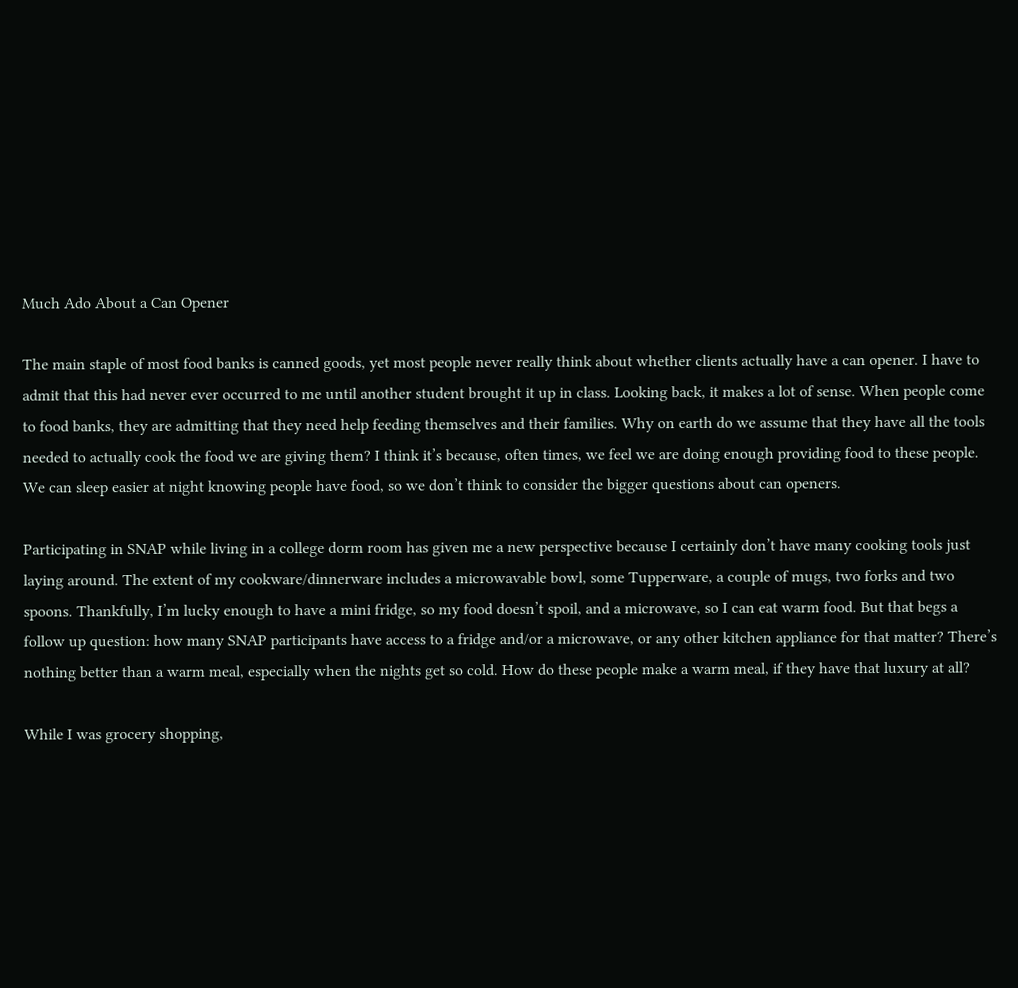Much Ado About a Can Opener

The main staple of most food banks is canned goods, yet most people never really think about whether clients actually have a can opener. I have to admit that this had never ever occurred to me until another student brought it up in class. Looking back, it makes a lot of sense. When people come to food banks, they are admitting that they need help feeding themselves and their families. Why on earth do we assume that they have all the tools needed to actually cook the food we are giving them? I think it’s because, often times, we feel we are doing enough providing food to these people. We can sleep easier at night knowing people have food, so we don’t think to consider the bigger questions about can openers.

Participating in SNAP while living in a college dorm room has given me a new perspective because I certainly don’t have many cooking tools just laying around. The extent of my cookware/dinnerware includes a microwavable bowl, some Tupperware, a couple of mugs, two forks and two spoons. Thankfully, I’m lucky enough to have a mini fridge, so my food doesn’t spoil, and a microwave, so I can eat warm food. But that begs a follow up question: how many SNAP participants have access to a fridge and/or a microwave, or any other kitchen appliance for that matter? There’s nothing better than a warm meal, especially when the nights get so cold. How do these people make a warm meal, if they have that luxury at all?

While I was grocery shopping,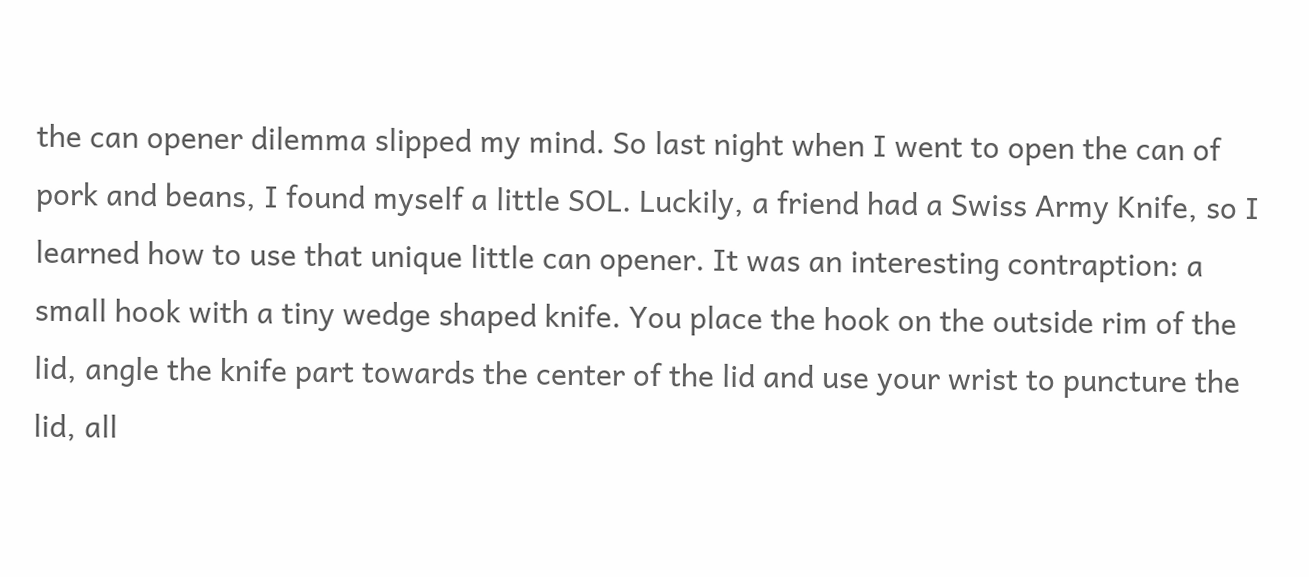the can opener dilemma slipped my mind. So last night when I went to open the can of pork and beans, I found myself a little SOL. Luckily, a friend had a Swiss Army Knife, so I learned how to use that unique little can opener. It was an interesting contraption: a small hook with a tiny wedge shaped knife. You place the hook on the outside rim of the lid, angle the knife part towards the center of the lid and use your wrist to puncture the lid, all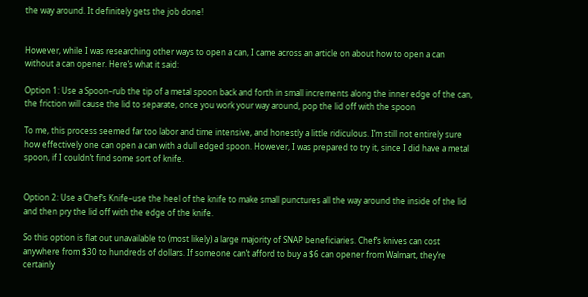the way around. It definitely gets the job done!


However, while I was researching other ways to open a can, I came across an article on about how to open a can without a can opener. Here’s what it said:

Option 1: Use a Spoon–rub the tip of a metal spoon back and forth in small increments along the inner edge of the can, the friction will cause the lid to separate, once you work your way around, pop the lid off with the spoon

To me, this process seemed far too labor and time intensive, and honestly a little ridiculous. I’m still not entirely sure how effectively one can open a can with a dull edged spoon. However, I was prepared to try it, since I did have a metal spoon, if I couldn’t find some sort of knife.


Option 2: Use a Chef’s Knife–use the heel of the knife to make small punctures all the way around the inside of the lid and then pry the lid off with the edge of the knife.

So this option is flat out unavailable to (most likely) a large majority of SNAP beneficiaries. Chef’s knives can cost anywhere from $30 to hundreds of dollars. If someone can’t afford to buy a $6 can opener from Walmart, they’re certainly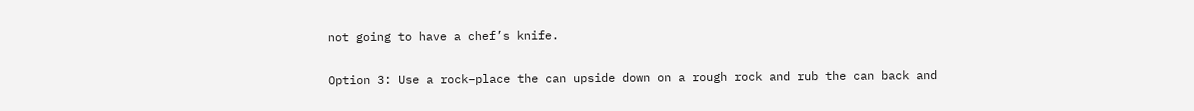not going to have a chef’s knife.


Option 3: Use a rock–place the can upside down on a rough rock and rub the can back and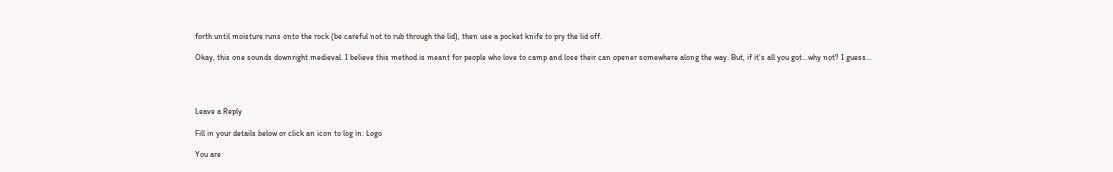forth until moisture runs onto the rock (be careful not to rub through the lid), then use a pocket knife to pry the lid off.

Okay, this one sounds downright medieval. I believe this method is meant for people who love to camp and lose their can opener somewhere along the way. But, if it’s all you got…why not? I guess…




Leave a Reply

Fill in your details below or click an icon to log in: Logo

You are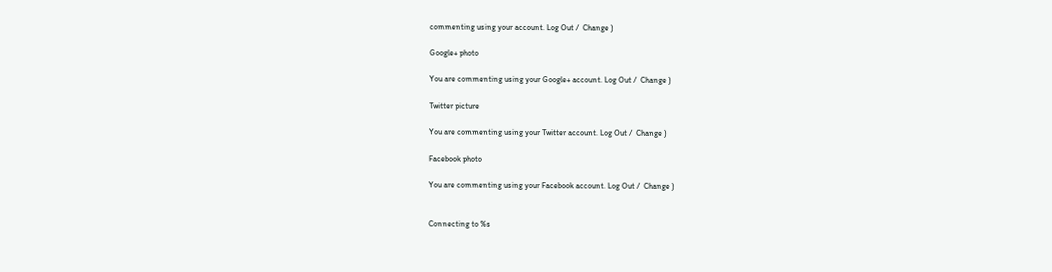commenting using your account. Log Out /  Change )

Google+ photo

You are commenting using your Google+ account. Log Out /  Change )

Twitter picture

You are commenting using your Twitter account. Log Out /  Change )

Facebook photo

You are commenting using your Facebook account. Log Out /  Change )


Connecting to %s